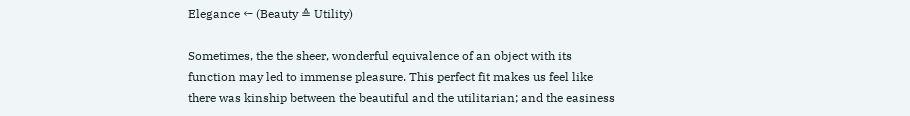Elegance ← (Beauty ≙ Utility)

Sometimes, the the sheer, wonderful equivalence of an object with its function may led to immense pleasure. This perfect fit makes us feel like there was kinship between the beautiful and the utilitarian; and the easiness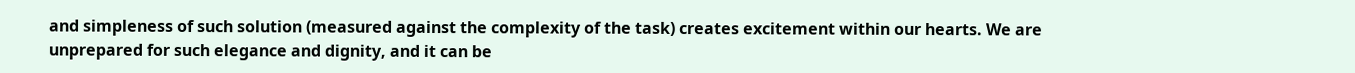and simpleness of such solution (measured against the complexity of the task) creates excitement within our hearts. We are unprepared for such elegance and dignity, and it can be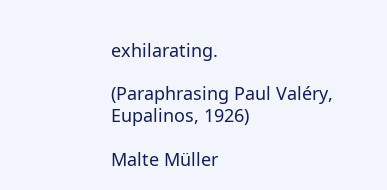exhilarating.

(Paraphrasing Paul Valéry, Eupalinos, 1926)

Malte Müller